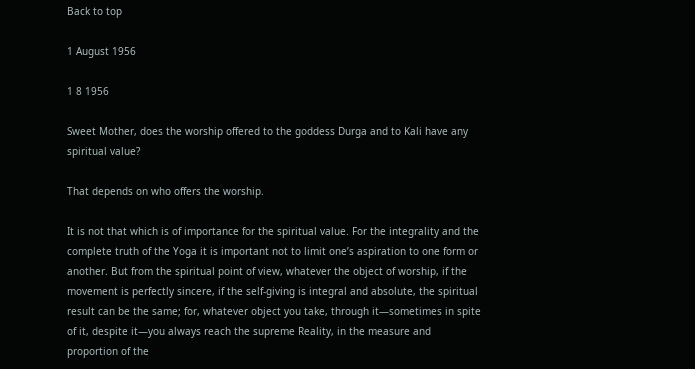Back to top

1 August 1956

1 8 1956

Sweet Mother, does the worship offered to the goddess Durga and to Kali have any spiritual value?

That depends on who offers the worship.

It is not that which is of importance for the spiritual value. For the integrality and the complete truth of the Yoga it is important not to limit one’s aspiration to one form or another. But from the spiritual point of view, whatever the object of worship, if the movement is perfectly sincere, if the self-giving is integral and absolute, the spiritual result can be the same; for, whatever object you take, through it—sometimes in spite of it, despite it—you always reach the supreme Reality, in the measure and proportion of the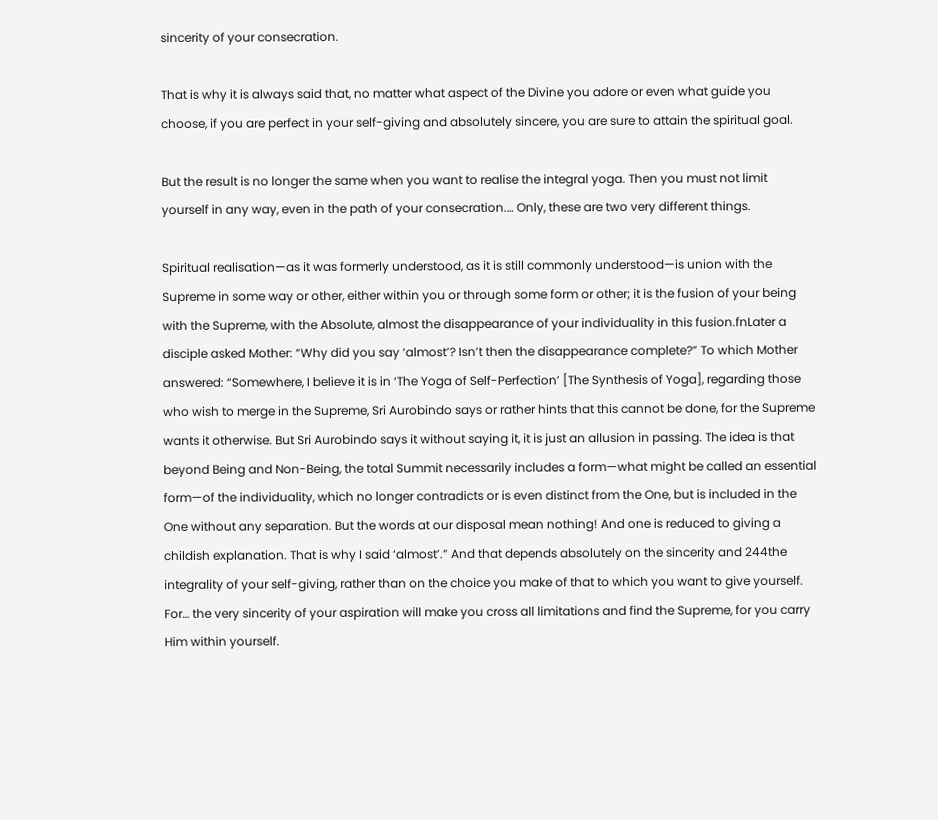sincerity of your consecration.

That is why it is always said that, no matter what aspect of the Divine you adore or even what guide you choose, if you are perfect in your self-giving and absolutely sincere, you are sure to attain the spiritual goal.

But the result is no longer the same when you want to realise the integral yoga. Then you must not limit yourself in any way, even in the path of your consecration.… Only, these are two very different things.

Spiritual realisation—as it was formerly understood, as it is still commonly understood—is union with the Supreme in some way or other, either within you or through some form or other; it is the fusion of your being with the Supreme, with the Absolute, almost the disappearance of your individuality in this fusion.fnLater a disciple asked Mother: “Why did you say ‘almost’? Isn’t then the disappearance complete?” To which Mother answered: “Somewhere, I believe it is in ‘The Yoga of Self-Perfection’ [The Synthesis of Yoga], regarding those who wish to merge in the Supreme, Sri Aurobindo says or rather hints that this cannot be done, for the Supreme wants it otherwise. But Sri Aurobindo says it without saying it, it is just an allusion in passing. The idea is that beyond Being and Non-Being, the total Summit necessarily includes a form—what might be called an essential form—of the individuality, which no longer contradicts or is even distinct from the One, but is included in the One without any separation. But the words at our disposal mean nothing! And one is reduced to giving a childish explanation. That is why I said ‘almost’.” And that depends absolutely on the sincerity and 244the integrality of your self-giving, rather than on the choice you make of that to which you want to give yourself. For… the very sincerity of your aspiration will make you cross all limitations and find the Supreme, for you carry Him within yourself.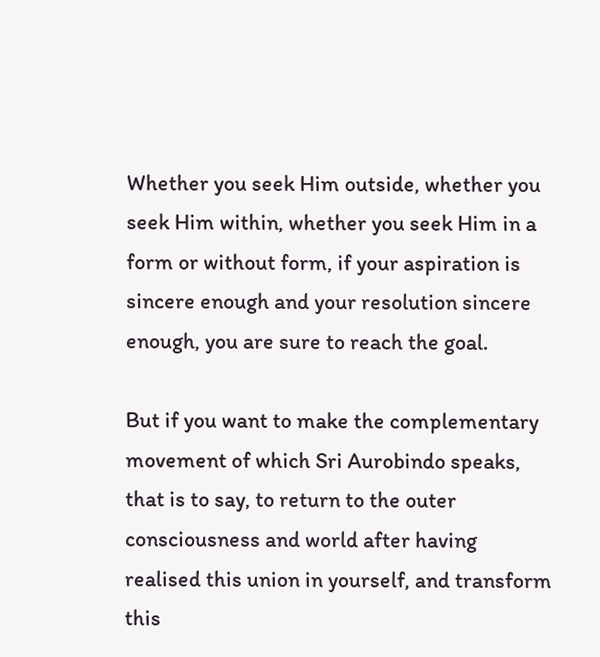Whether you seek Him outside, whether you seek Him within, whether you seek Him in a form or without form, if your aspiration is sincere enough and your resolution sincere enough, you are sure to reach the goal.

But if you want to make the complementary movement of which Sri Aurobindo speaks, that is to say, to return to the outer consciousness and world after having realised this union in yourself, and transform this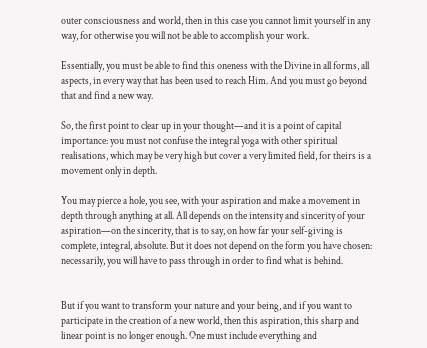outer consciousness and world, then in this case you cannot limit yourself in any way, for otherwise you will not be able to accomplish your work.

Essentially, you must be able to find this oneness with the Divine in all forms, all aspects, in every way that has been used to reach Him. And you must go beyond that and find a new way.

So, the first point to clear up in your thought—and it is a point of capital importance: you must not confuse the integral yoga with other spiritual realisations, which may be very high but cover a very limited field, for theirs is a movement only in depth.

You may pierce a hole, you see, with your aspiration and make a movement in depth through anything at all. All depends on the intensity and sincerity of your aspiration—on the sincerity, that is to say, on how far your self-giving is complete, integral, absolute. But it does not depend on the form you have chosen: necessarily, you will have to pass through in order to find what is behind.


But if you want to transform your nature and your being, and if you want to participate in the creation of a new world, then this aspiration, this sharp and linear point is no longer enough. One must include everything and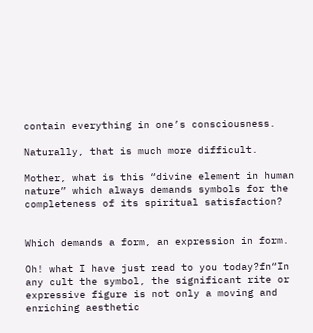contain everything in one’s consciousness.

Naturally, that is much more difficult.

Mother, what is this “divine element in human nature” which always demands symbols for the completeness of its spiritual satisfaction?


Which demands a form, an expression in form.

Oh! what I have just read to you today?fn“In any cult the symbol, the significant rite or expressive figure is not only a moving and enriching aesthetic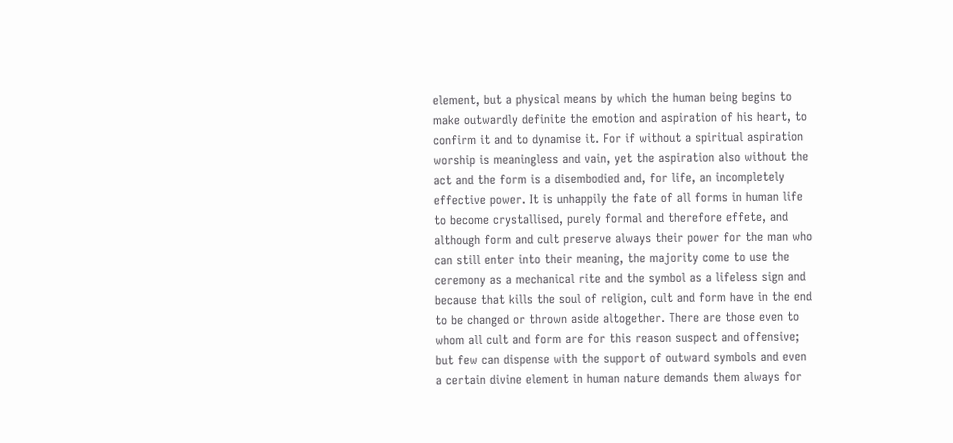element, but a physical means by which the human being begins to make outwardly definite the emotion and aspiration of his heart, to confirm it and to dynamise it. For if without a spiritual aspiration worship is meaningless and vain, yet the aspiration also without the act and the form is a disembodied and, for life, an incompletely effective power. It is unhappily the fate of all forms in human life to become crystallised, purely formal and therefore effete, and although form and cult preserve always their power for the man who can still enter into their meaning, the majority come to use the ceremony as a mechanical rite and the symbol as a lifeless sign and because that kills the soul of religion, cult and form have in the end to be changed or thrown aside altogether. There are those even to whom all cult and form are for this reason suspect and offensive; but few can dispense with the support of outward symbols and even a certain divine element in human nature demands them always for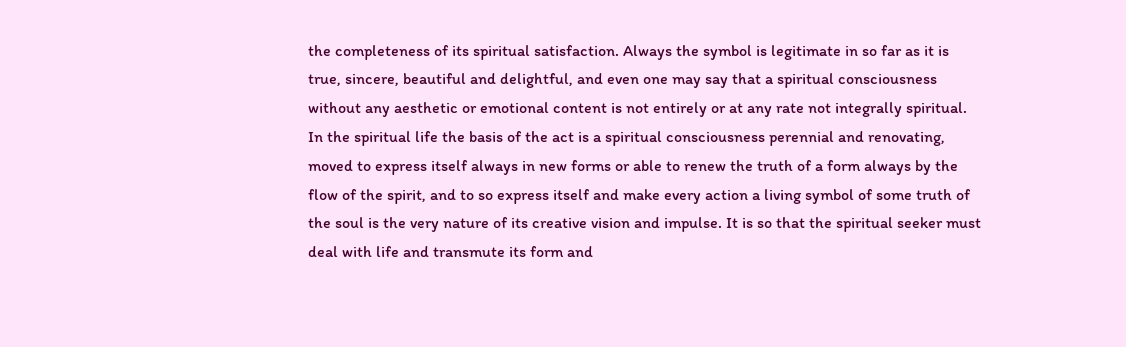the completeness of its spiritual satisfaction. Always the symbol is legitimate in so far as it is true, sincere, beautiful and delightful, and even one may say that a spiritual consciousness without any aesthetic or emotional content is not entirely or at any rate not integrally spiritual. In the spiritual life the basis of the act is a spiritual consciousness perennial and renovating, moved to express itself always in new forms or able to renew the truth of a form always by the flow of the spirit, and to so express itself and make every action a living symbol of some truth of the soul is the very nature of its creative vision and impulse. It is so that the spiritual seeker must deal with life and transmute its form and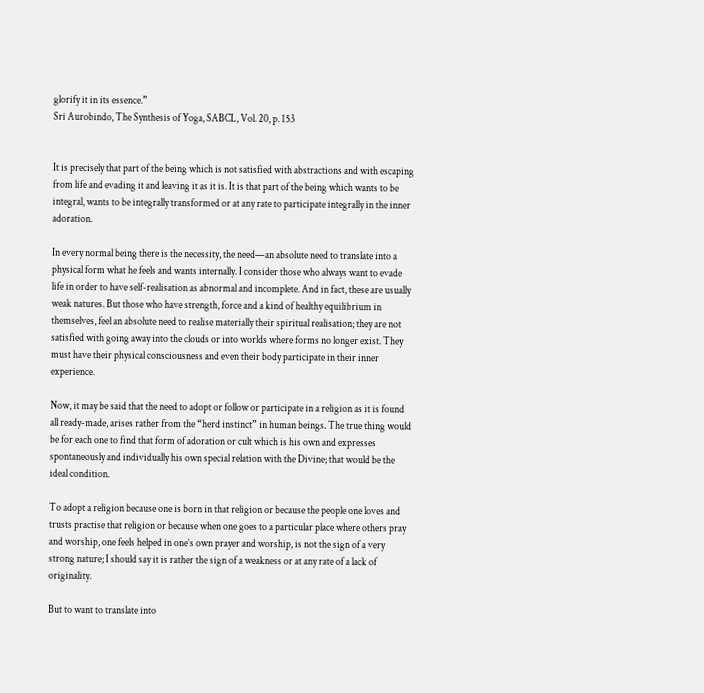glorify it in its essence.”
Sri Aurobindo, The Synthesis of Yoga, SABCL, Vol. 20, p. 153


It is precisely that part of the being which is not satisfied with abstractions and with escaping from life and evading it and leaving it as it is. It is that part of the being which wants to be integral, wants to be integrally transformed or at any rate to participate integrally in the inner adoration.

In every normal being there is the necessity, the need—an absolute need to translate into a physical form what he feels and wants internally. I consider those who always want to evade life in order to have self-realisation as abnormal and incomplete. And in fact, these are usually weak natures. But those who have strength, force and a kind of healthy equilibrium in themselves, feel an absolute need to realise materially their spiritual realisation; they are not satisfied with going away into the clouds or into worlds where forms no longer exist. They must have their physical consciousness and even their body participate in their inner experience.

Now, it may be said that the need to adopt or follow or participate in a religion as it is found all ready-made, arises rather from the “herd instinct” in human beings. The true thing would be for each one to find that form of adoration or cult which is his own and expresses spontaneously and individually his own special relation with the Divine; that would be the ideal condition.

To adopt a religion because one is born in that religion or because the people one loves and trusts practise that religion or because when one goes to a particular place where others pray and worship, one feels helped in one’s own prayer and worship, is not the sign of a very strong nature; I should say it is rather the sign of a weakness or at any rate of a lack of originality.

But to want to translate into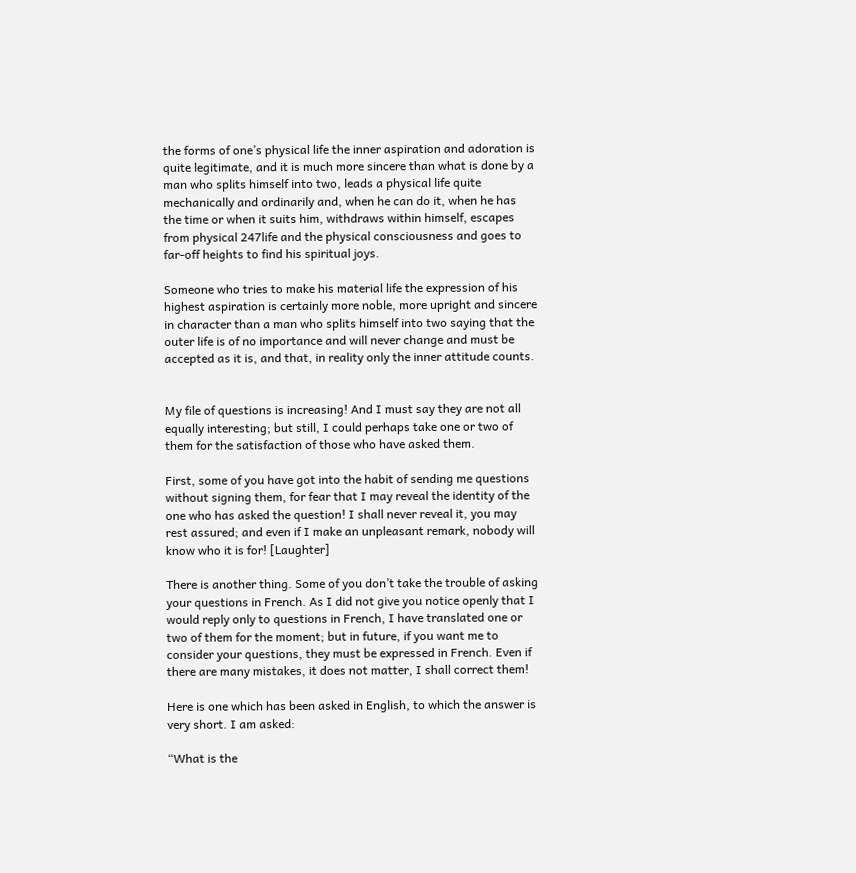the forms of one’s physical life the inner aspiration and adoration is quite legitimate, and it is much more sincere than what is done by a man who splits himself into two, leads a physical life quite mechanically and ordinarily and, when he can do it, when he has the time or when it suits him, withdraws within himself, escapes from physical 247life and the physical consciousness and goes to far-off heights to find his spiritual joys.

Someone who tries to make his material life the expression of his highest aspiration is certainly more noble, more upright and sincere in character than a man who splits himself into two saying that the outer life is of no importance and will never change and must be accepted as it is, and that, in reality only the inner attitude counts.


My file of questions is increasing! And I must say they are not all equally interesting; but still, I could perhaps take one or two of them for the satisfaction of those who have asked them.

First, some of you have got into the habit of sending me questions without signing them, for fear that I may reveal the identity of the one who has asked the question! I shall never reveal it, you may rest assured; and even if I make an unpleasant remark, nobody will know who it is for! [Laughter]

There is another thing. Some of you don’t take the trouble of asking your questions in French. As I did not give you notice openly that I would reply only to questions in French, I have translated one or two of them for the moment; but in future, if you want me to consider your questions, they must be expressed in French. Even if there are many mistakes, it does not matter, I shall correct them!

Here is one which has been asked in English, to which the answer is very short. I am asked:

“What is the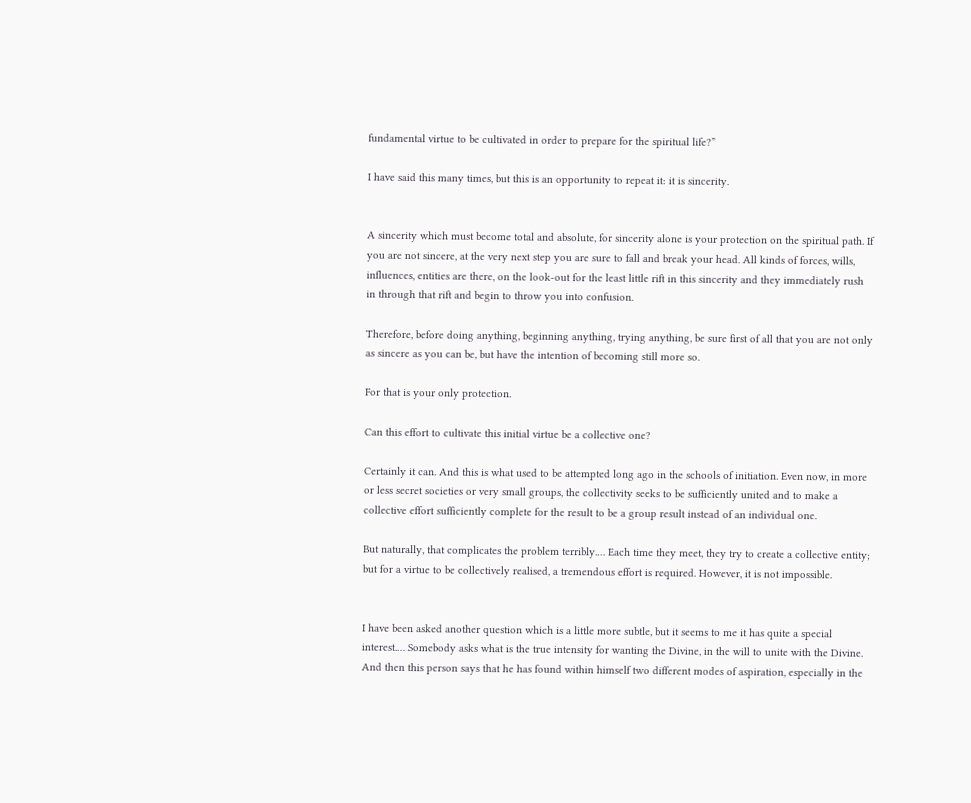fundamental virtue to be cultivated in order to prepare for the spiritual life?”

I have said this many times, but this is an opportunity to repeat it: it is sincerity.


A sincerity which must become total and absolute, for sincerity alone is your protection on the spiritual path. If you are not sincere, at the very next step you are sure to fall and break your head. All kinds of forces, wills, influences, entities are there, on the look-out for the least little rift in this sincerity and they immediately rush in through that rift and begin to throw you into confusion.

Therefore, before doing anything, beginning anything, trying anything, be sure first of all that you are not only as sincere as you can be, but have the intention of becoming still more so.

For that is your only protection.

Can this effort to cultivate this initial virtue be a collective one?

Certainly it can. And this is what used to be attempted long ago in the schools of initiation. Even now, in more or less secret societies or very small groups, the collectivity seeks to be sufficiently united and to make a collective effort sufficiently complete for the result to be a group result instead of an individual one.

But naturally, that complicates the problem terribly.… Each time they meet, they try to create a collective entity; but for a virtue to be collectively realised, a tremendous effort is required. However, it is not impossible.


I have been asked another question which is a little more subtle, but it seems to me it has quite a special interest.… Somebody asks what is the true intensity for wanting the Divine, in the will to unite with the Divine. And then this person says that he has found within himself two different modes of aspiration, especially in the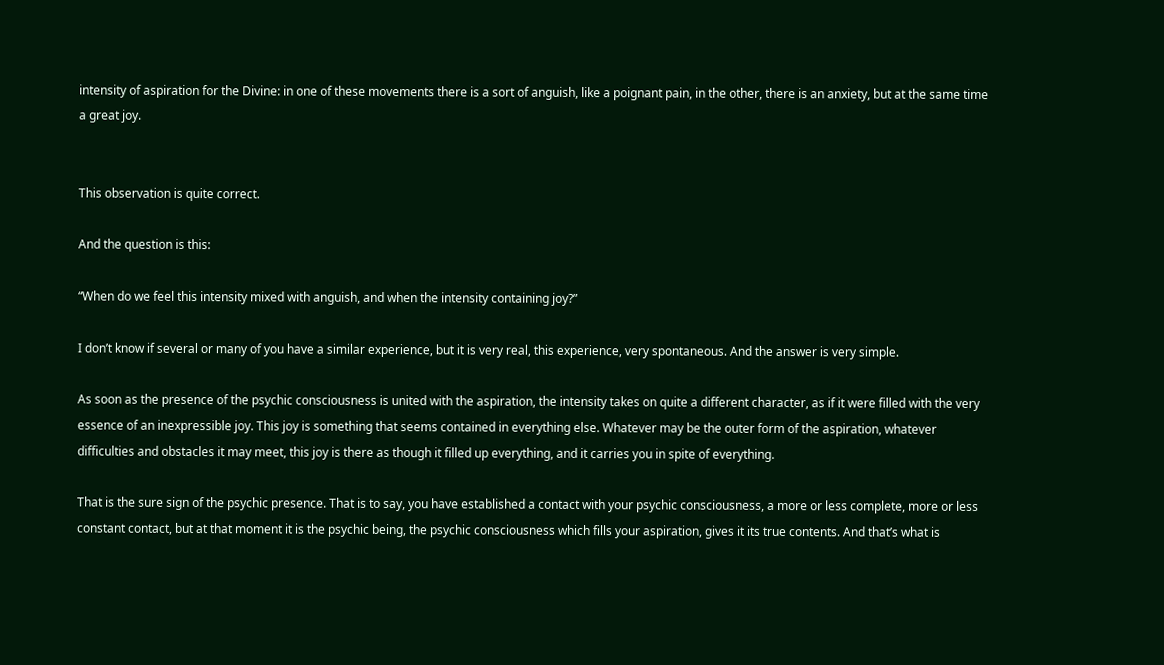intensity of aspiration for the Divine: in one of these movements there is a sort of anguish, like a poignant pain, in the other, there is an anxiety, but at the same time a great joy.


This observation is quite correct.

And the question is this:

“When do we feel this intensity mixed with anguish, and when the intensity containing joy?”

I don’t know if several or many of you have a similar experience, but it is very real, this experience, very spontaneous. And the answer is very simple.

As soon as the presence of the psychic consciousness is united with the aspiration, the intensity takes on quite a different character, as if it were filled with the very essence of an inexpressible joy. This joy is something that seems contained in everything else. Whatever may be the outer form of the aspiration, whatever difficulties and obstacles it may meet, this joy is there as though it filled up everything, and it carries you in spite of everything.

That is the sure sign of the psychic presence. That is to say, you have established a contact with your psychic consciousness, a more or less complete, more or less constant contact, but at that moment it is the psychic being, the psychic consciousness which fills your aspiration, gives it its true contents. And that’s what is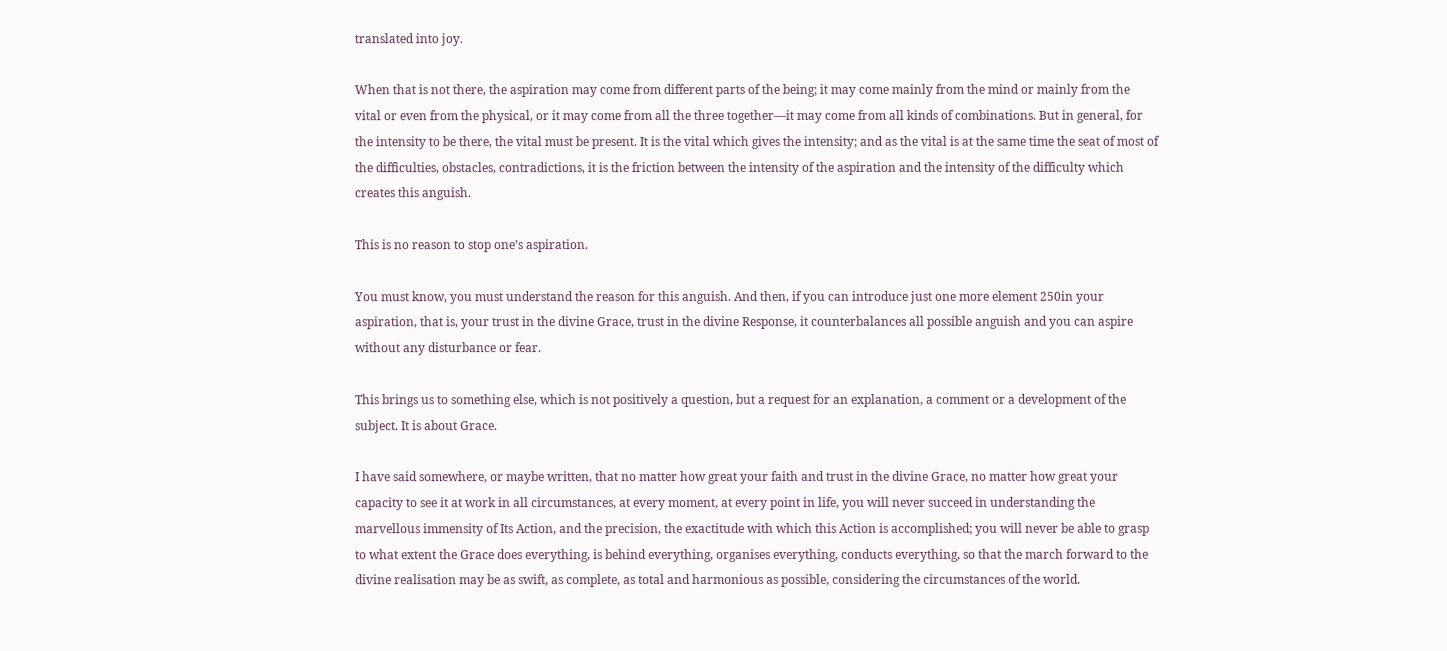translated into joy.

When that is not there, the aspiration may come from different parts of the being; it may come mainly from the mind or mainly from the vital or even from the physical, or it may come from all the three together—it may come from all kinds of combinations. But in general, for the intensity to be there, the vital must be present. It is the vital which gives the intensity; and as the vital is at the same time the seat of most of the difficulties, obstacles, contradictions, it is the friction between the intensity of the aspiration and the intensity of the difficulty which creates this anguish.

This is no reason to stop one’s aspiration.

You must know, you must understand the reason for this anguish. And then, if you can introduce just one more element 250in your aspiration, that is, your trust in the divine Grace, trust in the divine Response, it counterbalances all possible anguish and you can aspire without any disturbance or fear.

This brings us to something else, which is not positively a question, but a request for an explanation, a comment or a development of the subject. It is about Grace.

I have said somewhere, or maybe written, that no matter how great your faith and trust in the divine Grace, no matter how great your capacity to see it at work in all circumstances, at every moment, at every point in life, you will never succeed in understanding the marvellous immensity of Its Action, and the precision, the exactitude with which this Action is accomplished; you will never be able to grasp to what extent the Grace does everything, is behind everything, organises everything, conducts everything, so that the march forward to the divine realisation may be as swift, as complete, as total and harmonious as possible, considering the circumstances of the world.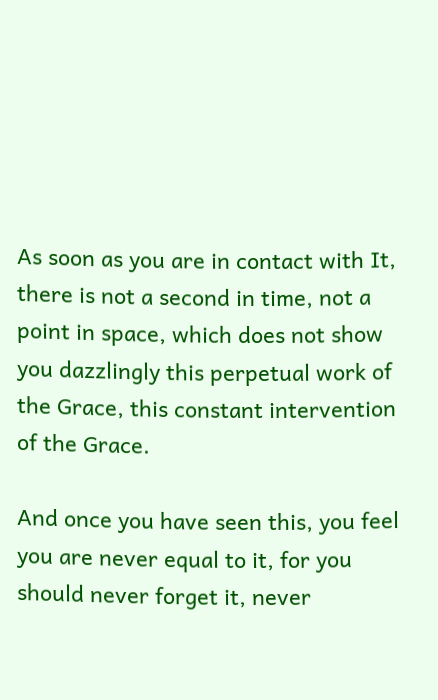As soon as you are in contact with It, there is not a second in time, not a point in space, which does not show you dazzlingly this perpetual work of the Grace, this constant intervention of the Grace.

And once you have seen this, you feel you are never equal to it, for you should never forget it, never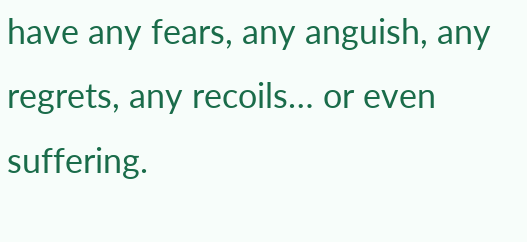have any fears, any anguish, any regrets, any recoils… or even suffering.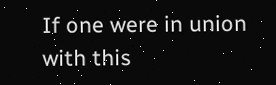If one were in union with this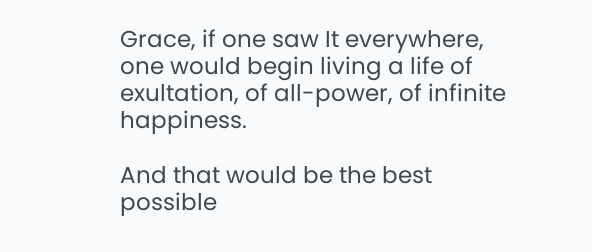Grace, if one saw It everywhere, one would begin living a life of exultation, of all-power, of infinite happiness.

And that would be the best possible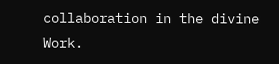collaboration in the divine Work.